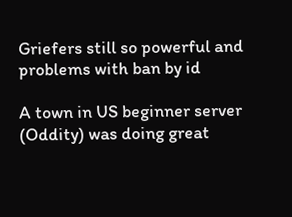Griefers still so powerful and problems with ban by id

A town in US beginner server (Oddity) was doing great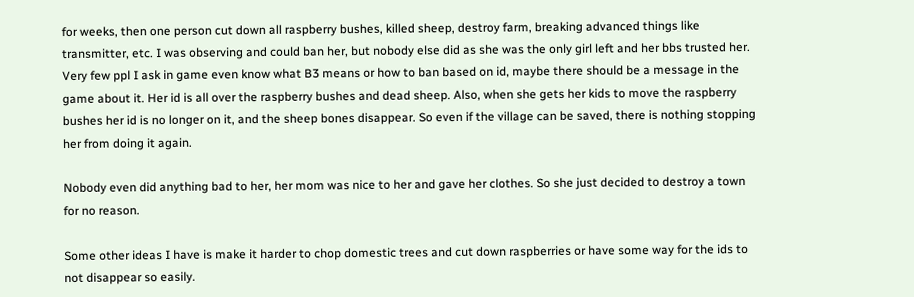for weeks, then one person cut down all raspberry bushes, killed sheep, destroy farm, breaking advanced things like transmitter, etc. I was observing and could ban her, but nobody else did as she was the only girl left and her bbs trusted her. Very few ppl I ask in game even know what B3 means or how to ban based on id, maybe there should be a message in the game about it. Her id is all over the raspberry bushes and dead sheep. Also, when she gets her kids to move the raspberry bushes her id is no longer on it, and the sheep bones disappear. So even if the village can be saved, there is nothing stopping her from doing it again.

Nobody even did anything bad to her, her mom was nice to her and gave her clothes. So she just decided to destroy a town for no reason.

Some other ideas I have is make it harder to chop domestic trees and cut down raspberries or have some way for the ids to not disappear so easily.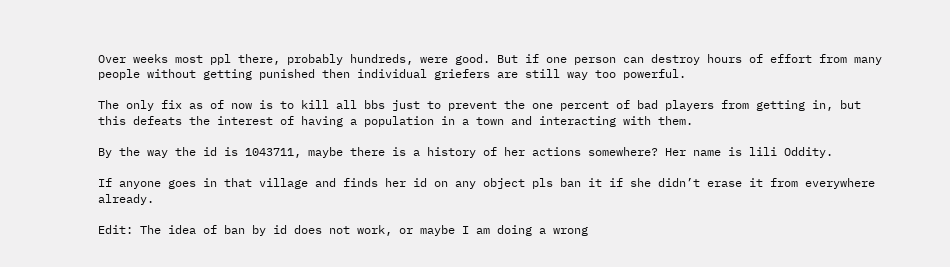Over weeks most ppl there, probably hundreds, were good. But if one person can destroy hours of effort from many people without getting punished then individual griefers are still way too powerful.

The only fix as of now is to kill all bbs just to prevent the one percent of bad players from getting in, but this defeats the interest of having a population in a town and interacting with them.

By the way the id is 1043711, maybe there is a history of her actions somewhere? Her name is lili Oddity.

If anyone goes in that village and finds her id on any object pls ban it if she didn’t erase it from everywhere already.

Edit: The idea of ban by id does not work, or maybe I am doing a wrong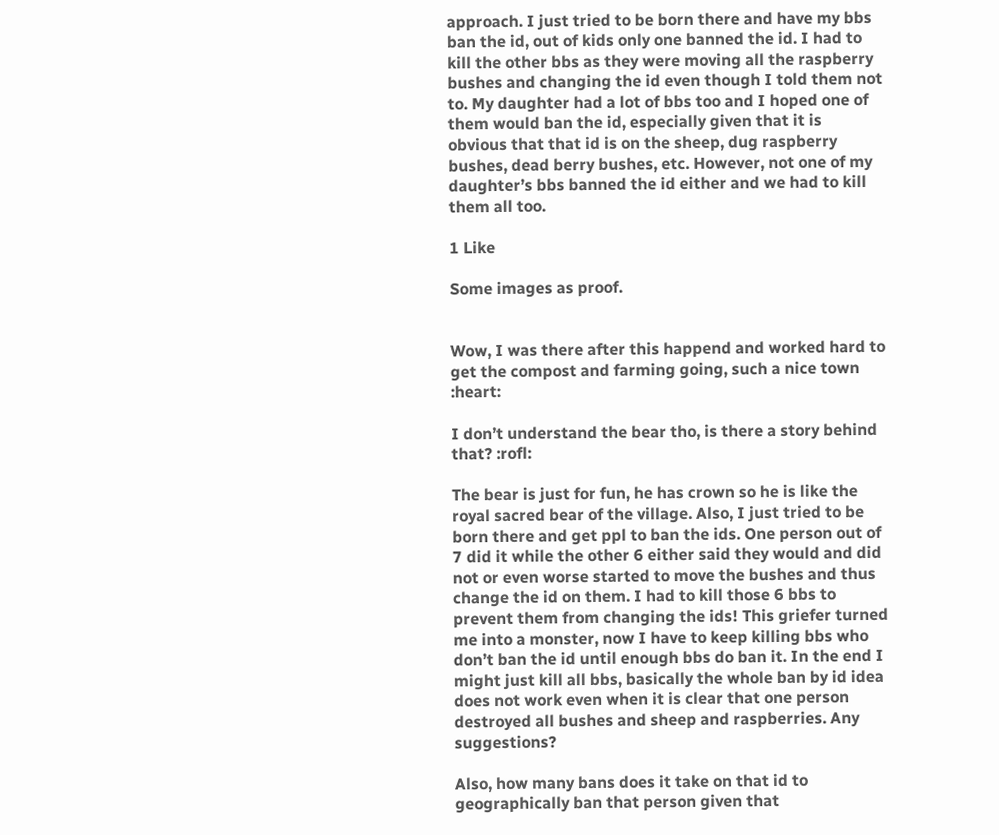approach. I just tried to be born there and have my bbs ban the id, out of kids only one banned the id. I had to kill the other bbs as they were moving all the raspberry bushes and changing the id even though I told them not to. My daughter had a lot of bbs too and I hoped one of them would ban the id, especially given that it is obvious that that id is on the sheep, dug raspberry bushes, dead berry bushes, etc. However, not one of my daughter’s bbs banned the id either and we had to kill them all too.

1 Like

Some images as proof.


Wow, I was there after this happend and worked hard to get the compost and farming going, such a nice town :heart:

I don’t understand the bear tho, is there a story behind that? :rofl:

The bear is just for fun, he has crown so he is like the royal sacred bear of the village. Also, I just tried to be born there and get ppl to ban the ids. One person out of 7 did it while the other 6 either said they would and did not or even worse started to move the bushes and thus change the id on them. I had to kill those 6 bbs to prevent them from changing the ids! This griefer turned me into a monster, now I have to keep killing bbs who don’t ban the id until enough bbs do ban it. In the end I might just kill all bbs, basically the whole ban by id idea does not work even when it is clear that one person destroyed all bushes and sheep and raspberries. Any suggestions?

Also, how many bans does it take on that id to geographically ban that person given that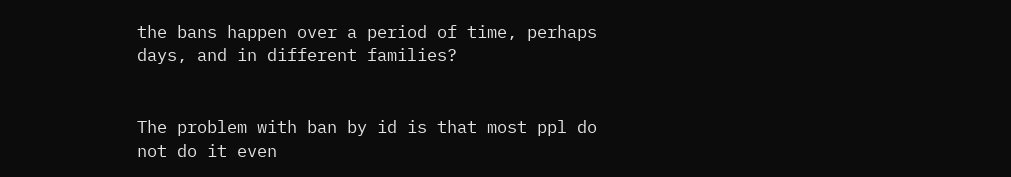the bans happen over a period of time, perhaps days, and in different families?


The problem with ban by id is that most ppl do not do it even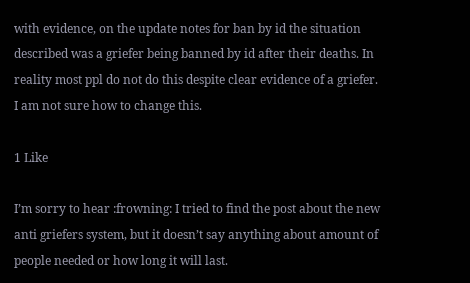with evidence, on the update notes for ban by id the situation described was a griefer being banned by id after their deaths. In reality most ppl do not do this despite clear evidence of a griefer. I am not sure how to change this.

1 Like

I’m sorry to hear :frowning: I tried to find the post about the new anti griefers system, but it doesn’t say anything about amount of people needed or how long it will last.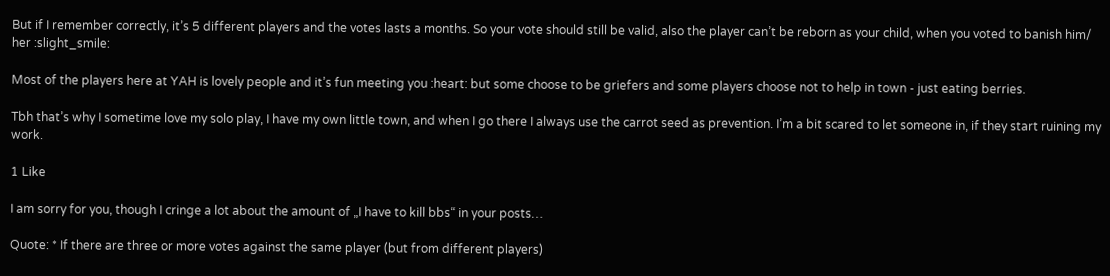But if I remember correctly, it’s 5 different players and the votes lasts a months. So your vote should still be valid, also the player can’t be reborn as your child, when you voted to banish him/ her :slight_smile:

Most of the players here at YAH is lovely people and it’s fun meeting you :heart: but some choose to be griefers and some players choose not to help in town - just eating berries.

Tbh that’s why I sometime love my solo play, I have my own little town, and when I go there I always use the carrot seed as prevention. I’m a bit scared to let someone in, if they start ruining my work.

1 Like

I am sorry for you, though I cringe a lot about the amount of „I have to kill bbs“ in your posts…

Quote: * If there are three or more votes against the same player (but from different players)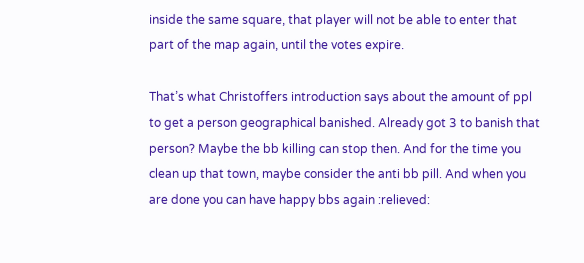inside the same square, that player will not be able to enter that part of the map again, until the votes expire.

That’s what Christoffers introduction says about the amount of ppl to get a person geographical banished. Already got 3 to banish that person? Maybe the bb killing can stop then. And for the time you clean up that town, maybe consider the anti bb pill. And when you are done you can have happy bbs again :relieved: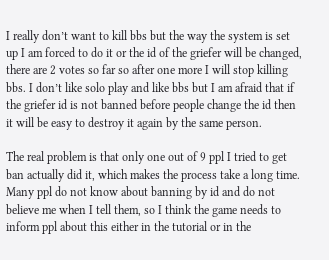I really don’t want to kill bbs but the way the system is set up I am forced to do it or the id of the griefer will be changed, there are 2 votes so far so after one more I will stop killing bbs. I don’t like solo play and like bbs but I am afraid that if the griefer id is not banned before people change the id then it will be easy to destroy it again by the same person.

The real problem is that only one out of 9 ppl I tried to get ban actually did it, which makes the process take a long time. Many ppl do not know about banning by id and do not believe me when I tell them, so I think the game needs to inform ppl about this either in the tutorial or in the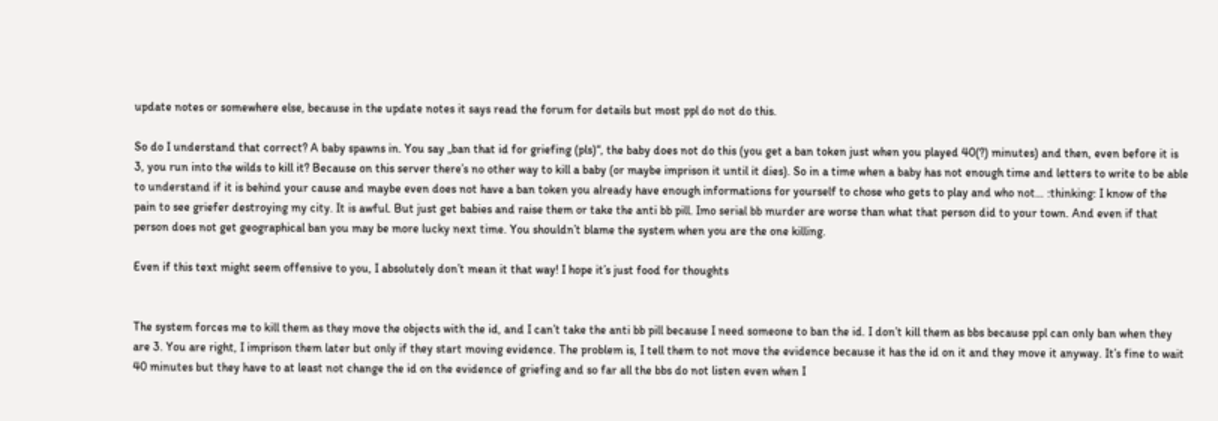update notes or somewhere else, because in the update notes it says read the forum for details but most ppl do not do this.

So do I understand that correct? A baby spawns in. You say „ban that id for griefing (pls)“, the baby does not do this (you get a ban token just when you played 40(?) minutes) and then, even before it is 3, you run into the wilds to kill it? Because on this server there’s no other way to kill a baby (or maybe imprison it until it dies). So in a time when a baby has not enough time and letters to write to be able to understand if it is behind your cause and maybe even does not have a ban token you already have enough informations for yourself to chose who gets to play and who not… :thinking: I know of the pain to see griefer destroying my city. It is awful. But just get babies and raise them or take the anti bb pill. Imo serial bb murder are worse than what that person did to your town. And even if that person does not get geographical ban you may be more lucky next time. You shouldn’t blame the system when you are the one killing.

Even if this text might seem offensive to you, I absolutely don’t mean it that way! I hope it’s just food for thoughts


The system forces me to kill them as they move the objects with the id, and I can’t take the anti bb pill because I need someone to ban the id. I don’t kill them as bbs because ppl can only ban when they are 3. You are right, I imprison them later but only if they start moving evidence. The problem is, I tell them to not move the evidence because it has the id on it and they move it anyway. It’s fine to wait 40 minutes but they have to at least not change the id on the evidence of griefing and so far all the bbs do not listen even when I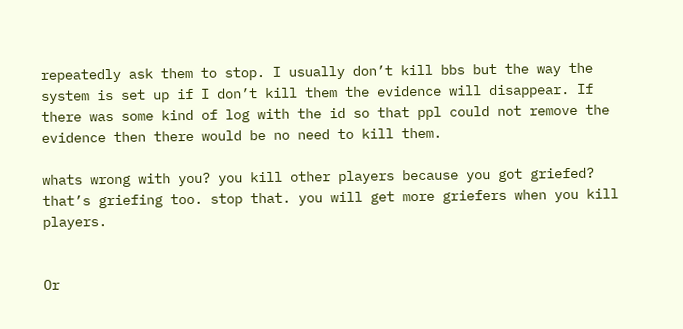repeatedly ask them to stop. I usually don’t kill bbs but the way the system is set up if I don’t kill them the evidence will disappear. If there was some kind of log with the id so that ppl could not remove the evidence then there would be no need to kill them.

whats wrong with you? you kill other players because you got griefed? that’s griefing too. stop that. you will get more griefers when you kill players.


Or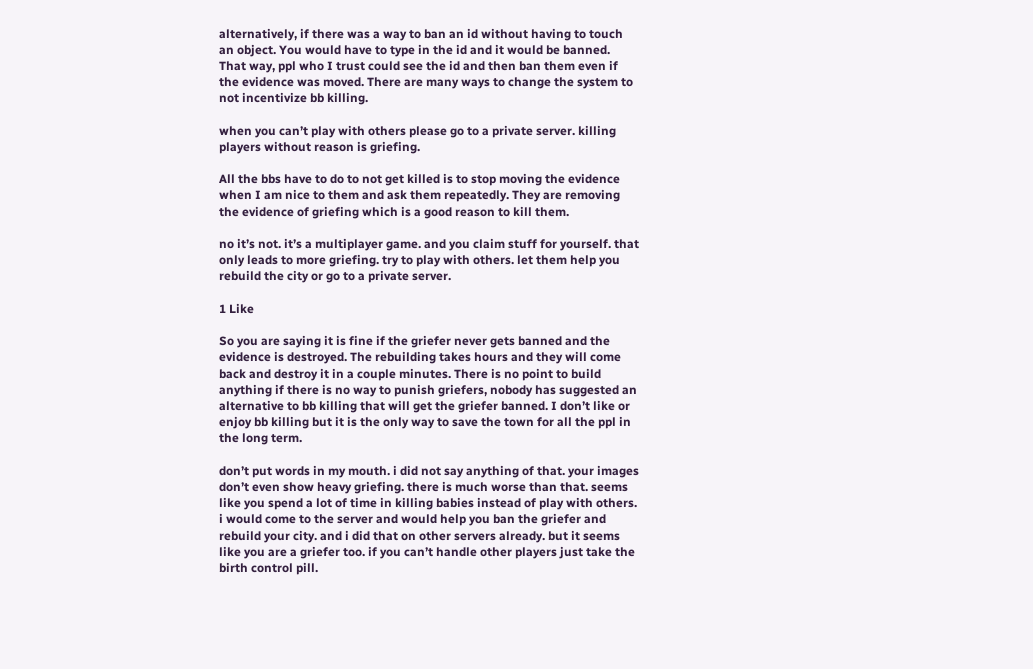alternatively, if there was a way to ban an id without having to touch an object. You would have to type in the id and it would be banned. That way, ppl who I trust could see the id and then ban them even if the evidence was moved. There are many ways to change the system to not incentivize bb killing.

when you can’t play with others please go to a private server. killing players without reason is griefing.

All the bbs have to do to not get killed is to stop moving the evidence when I am nice to them and ask them repeatedly. They are removing the evidence of griefing which is a good reason to kill them.

no it’s not. it’s a multiplayer game. and you claim stuff for yourself. that only leads to more griefing. try to play with others. let them help you rebuild the city or go to a private server.

1 Like

So you are saying it is fine if the griefer never gets banned and the evidence is destroyed. The rebuilding takes hours and they will come back and destroy it in a couple minutes. There is no point to build anything if there is no way to punish griefers, nobody has suggested an alternative to bb killing that will get the griefer banned. I don’t like or enjoy bb killing but it is the only way to save the town for all the ppl in the long term.

don’t put words in my mouth. i did not say anything of that. your images don’t even show heavy griefing. there is much worse than that. seems like you spend a lot of time in killing babies instead of play with others. i would come to the server and would help you ban the griefer and rebuild your city. and i did that on other servers already. but it seems like you are a griefer too. if you can’t handle other players just take the birth control pill.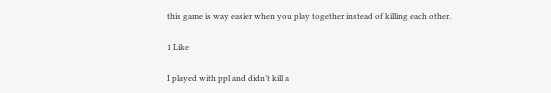this game is way easier when you play together instead of killing each other.

1 Like

I played with ppl and didn’t kill a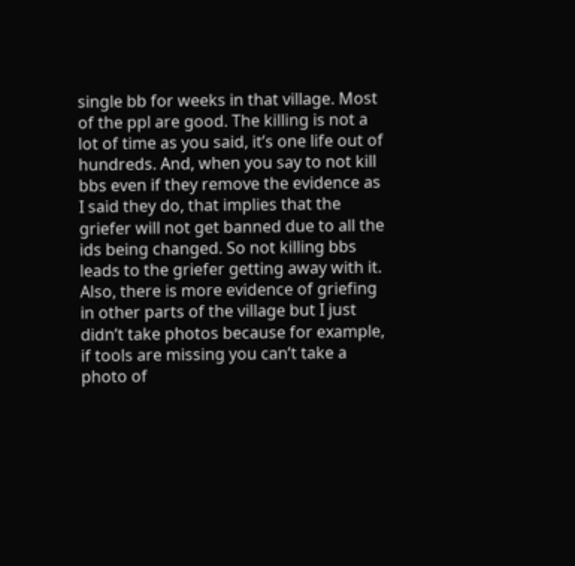single bb for weeks in that village. Most of the ppl are good. The killing is not a lot of time as you said, it’s one life out of hundreds. And, when you say to not kill bbs even if they remove the evidence as I said they do, that implies that the griefer will not get banned due to all the ids being changed. So not killing bbs leads to the griefer getting away with it. Also, there is more evidence of griefing in other parts of the village but I just didn’t take photos because for example, if tools are missing you can’t take a photo of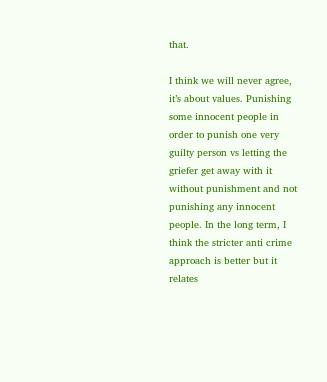that.

I think we will never agree, it’s about values. Punishing some innocent people in order to punish one very guilty person vs letting the griefer get away with it without punishment and not punishing any innocent people. In the long term, I think the stricter anti crime approach is better but it relates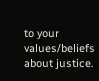to your values/beliefs about justice.